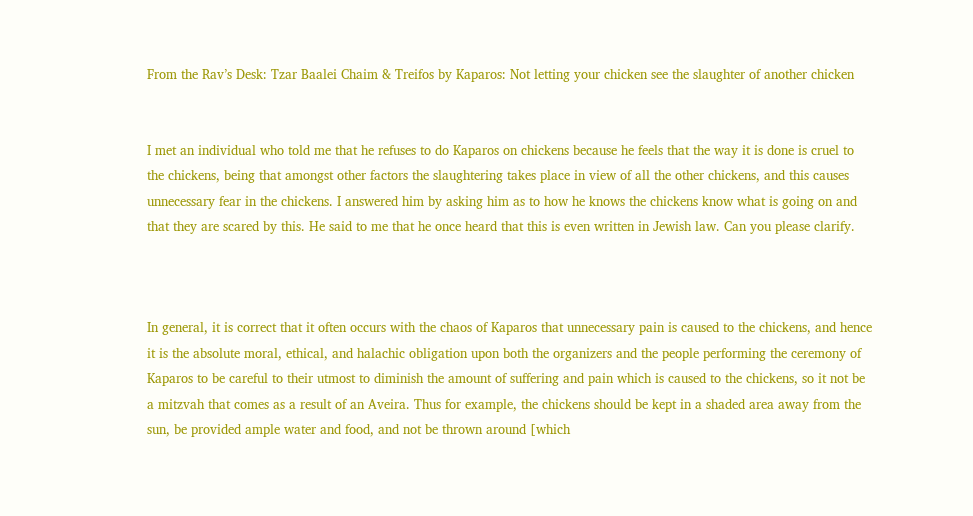From the Rav’s Desk: Tzar Baalei Chaim & Treifos by Kaparos: Not letting your chicken see the slaughter of another chicken


I met an individual who told me that he refuses to do Kaparos on chickens because he feels that the way it is done is cruel to the chickens, being that amongst other factors the slaughtering takes place in view of all the other chickens, and this causes unnecessary fear in the chickens. I answered him by asking him as to how he knows the chickens know what is going on and that they are scared by this. He said to me that he once heard that this is even written in Jewish law. Can you please clarify.



In general, it is correct that it often occurs with the chaos of Kaparos that unnecessary pain is caused to the chickens, and hence it is the absolute moral, ethical, and halachic obligation upon both the organizers and the people performing the ceremony of Kaparos to be careful to their utmost to diminish the amount of suffering and pain which is caused to the chickens, so it not be a mitzvah that comes as a result of an Aveira. Thus for example, the chickens should be kept in a shaded area away from the sun, be provided ample water and food, and not be thrown around [which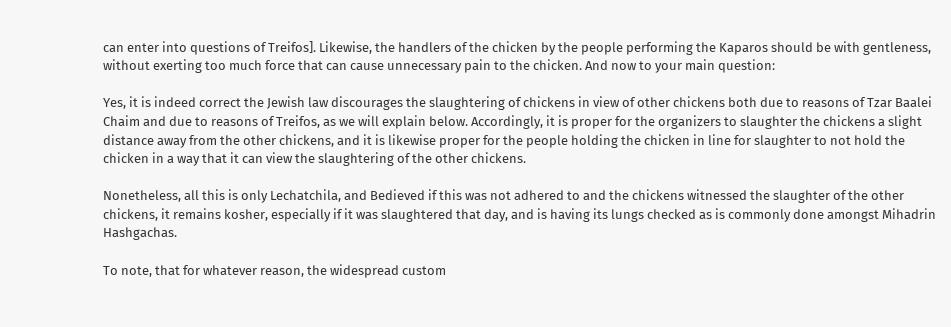can enter into questions of Treifos]. Likewise, the handlers of the chicken by the people performing the Kaparos should be with gentleness, without exerting too much force that can cause unnecessary pain to the chicken. And now to your main question:

Yes, it is indeed correct the Jewish law discourages the slaughtering of chickens in view of other chickens both due to reasons of Tzar Baalei Chaim and due to reasons of Treifos, as we will explain below. Accordingly, it is proper for the organizers to slaughter the chickens a slight distance away from the other chickens, and it is likewise proper for the people holding the chicken in line for slaughter to not hold the chicken in a way that it can view the slaughtering of the other chickens.

Nonetheless, all this is only Lechatchila, and Bedieved if this was not adhered to and the chickens witnessed the slaughter of the other chickens, it remains kosher, especially if it was slaughtered that day, and is having its lungs checked as is commonly done amongst Mihadrin Hashgachas.

To note, that for whatever reason, the widespread custom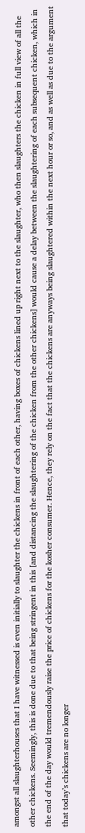amongst all slaughterhouses that I have witnessed is even initially to slaughter the chickens in front of each other, having boxes of chickens lined up right next to the slaughter, who then slaughters the chicken in full view of all the other chickens. Seemingly, this is done due to that being stringent in this [and distancing the slaughtering of the chicken from the other chickens] would cause a delay between the slaughtering of each subsequent chicken, which in the end of the day would tremendously raise the price of chickens for the kosher consumer. Hence, they rely on the fact that the chickens are anyways being slaughtered within the next hour or so, and as well as due to the argument that today’s chickens are no longer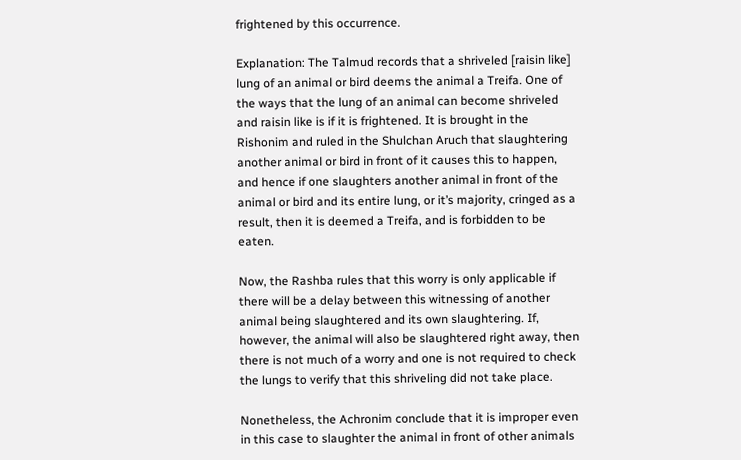frightened by this occurrence.

Explanation: The Talmud records that a shriveled [raisin like] lung of an animal or bird deems the animal a Treifa. One of the ways that the lung of an animal can become shriveled and raisin like is if it is frightened. It is brought in the Rishonim and ruled in the Shulchan Aruch that slaughtering another animal or bird in front of it causes this to happen, and hence if one slaughters another animal in front of the animal or bird and its entire lung, or it’s majority, cringed as a result, then it is deemed a Treifa, and is forbidden to be eaten.

Now, the Rashba rules that this worry is only applicable if there will be a delay between this witnessing of another animal being slaughtered and its own slaughtering. If, however, the animal will also be slaughtered right away, then there is not much of a worry and one is not required to check the lungs to verify that this shriveling did not take place.

Nonetheless, the Achronim conclude that it is improper even in this case to slaughter the animal in front of other animals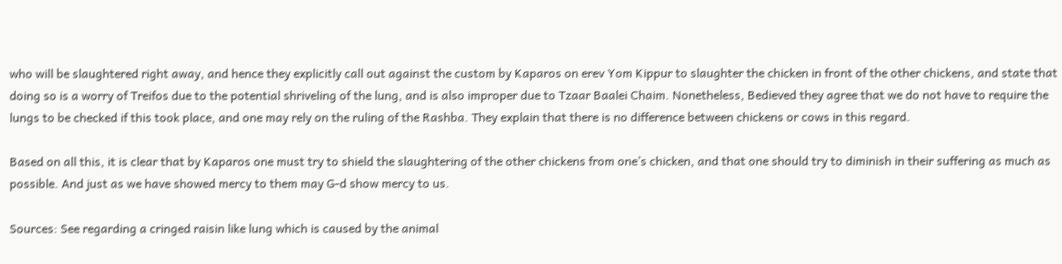who will be slaughtered right away, and hence they explicitly call out against the custom by Kaparos on erev Yom Kippur to slaughter the chicken in front of the other chickens, and state that doing so is a worry of Treifos due to the potential shriveling of the lung, and is also improper due to Tzaar Baalei Chaim. Nonetheless, Bedieved they agree that we do not have to require the lungs to be checked if this took place, and one may rely on the ruling of the Rashba. They explain that there is no difference between chickens or cows in this regard.

Based on all this, it is clear that by Kaparos one must try to shield the slaughtering of the other chickens from one’s chicken, and that one should try to diminish in their suffering as much as possible. And just as we have showed mercy to them may G-d show mercy to us.

Sources: See regarding a cringed raisin like lung which is caused by the animal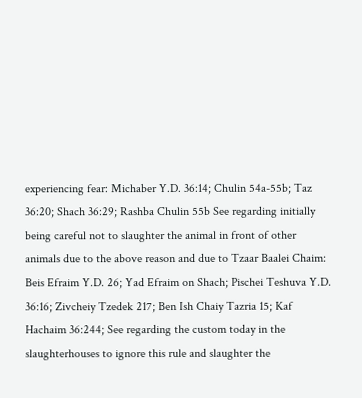experiencing fear: Michaber Y.D. 36:14; Chulin 54a-55b; Taz 36:20; Shach 36:29; Rashba Chulin 55b See regarding initially being careful not to slaughter the animal in front of other animals due to the above reason and due to Tzaar Baalei Chaim: Beis Efraim Y.D. 26; Yad Efraim on Shach; Pischei Teshuva Y.D. 36:16; Zivcheiy Tzedek 217; Ben Ish Chaiy Tazria 15; Kaf Hachaim 36:244; See regarding the custom today in the slaughterhouses to ignore this rule and slaughter the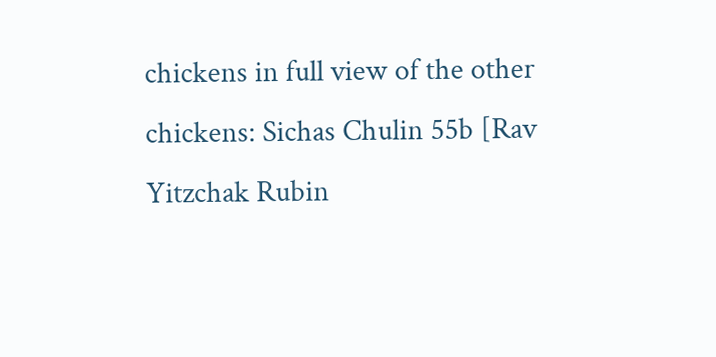chickens in full view of the other chickens: Sichas Chulin 55b [Rav Yitzchak Rubin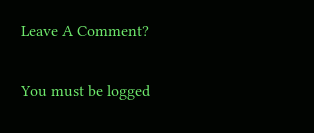Leave A Comment?

You must be logged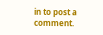in to post a comment.